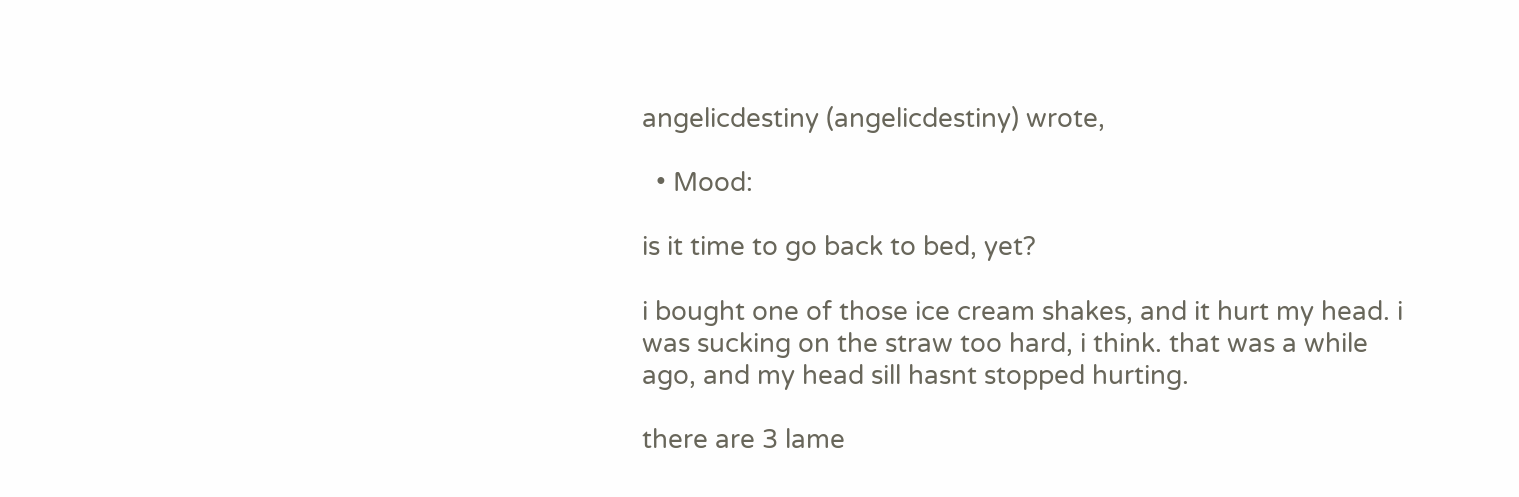angelicdestiny (angelicdestiny) wrote,

  • Mood:

is it time to go back to bed, yet?

i bought one of those ice cream shakes, and it hurt my head. i was sucking on the straw too hard, i think. that was a while ago, and my head sill hasnt stopped hurting.

there are 3 lame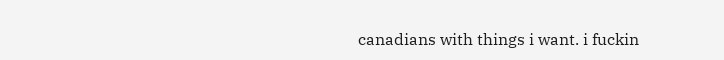canadians with things i want. i fuckin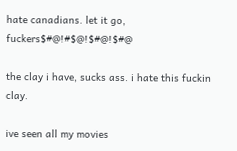hate canadians. let it go, fuckers$#@!#$@!$#@!$#@

the clay i have, sucks ass. i hate this fuckin clay.

ive seen all my movies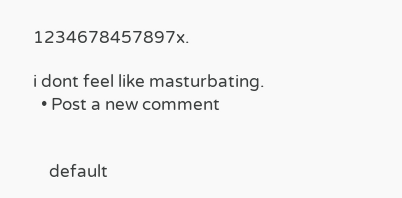1234678457897x.

i dont feel like masturbating.
  • Post a new comment


    default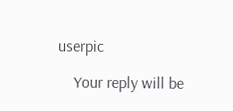userpic

    Your reply will be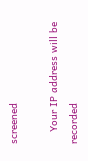screened

    Your IP address will be recorded